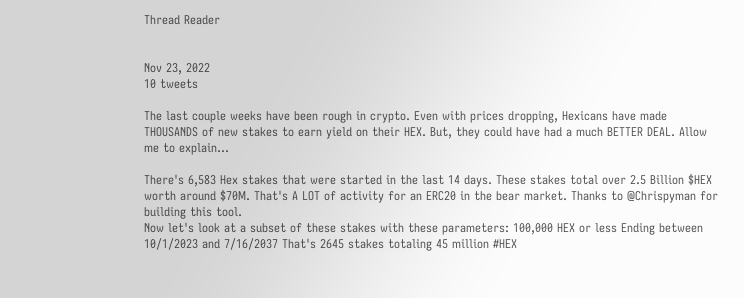Thread Reader


Nov 23, 2022
10 tweets

The last couple weeks have been rough in crypto. Even with prices dropping, Hexicans have made THOUSANDS of new stakes to earn yield on their HEX. But, they could have had a much BETTER DEAL. Allow me to explain...

There's 6,583 Hex stakes that were started in the last 14 days. These stakes total over 2.5 Billion $HEX worth around $70M. That's A LOT of activity for an ERC20 in the bear market. Thanks to @Chrispyman for building this tool.
Now let's look at a subset of these stakes with these parameters: 100,000 HEX or less Ending between 10/1/2023 and 7/16/2037 That's 2645 stakes totaling 45 million #HEX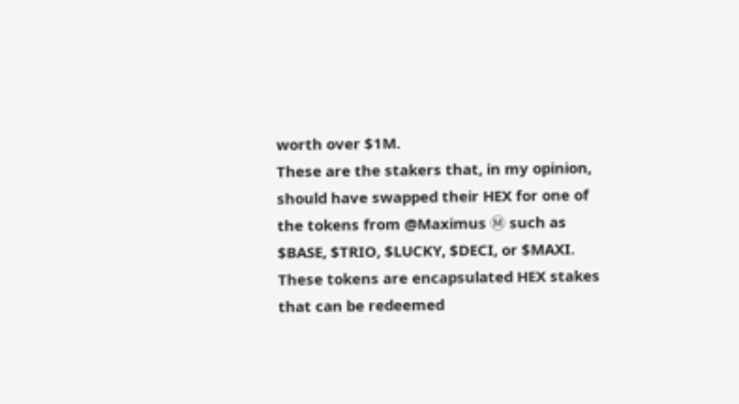worth over $1M.
These are the stakers that, in my opinion, should have swapped their HEX for one of the tokens from @Maximus Ⓜ such as $BASE, $TRIO, $LUCKY, $DECI, or $MAXI. These tokens are encapsulated HEX stakes that can be redeemed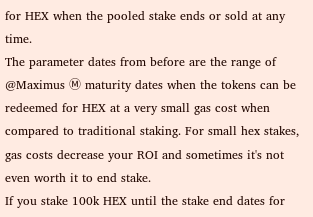for HEX when the pooled stake ends or sold at any time.
The parameter dates from before are the range of @Maximus Ⓜ maturity dates when the tokens can be redeemed for HEX at a very small gas cost when compared to traditional staking. For small hex stakes, gas costs decrease your ROI and sometimes it's not even worth it to end stake.
If you stake 100k HEX until the stake end dates for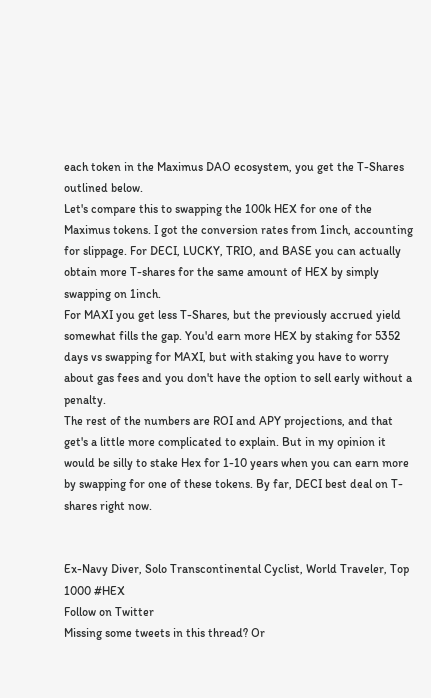each token in the Maximus DAO ecosystem, you get the T-Shares outlined below.
Let's compare this to swapping the 100k HEX for one of the Maximus tokens. I got the conversion rates from 1inch, accounting for slippage. For DECI, LUCKY, TRIO, and BASE you can actually obtain more T-shares for the same amount of HEX by simply swapping on 1inch.
For MAXI you get less T-Shares, but the previously accrued yield somewhat fills the gap. You'd earn more HEX by staking for 5352 days vs swapping for MAXI, but with staking you have to worry about gas fees and you don't have the option to sell early without a penalty.
The rest of the numbers are ROI and APY projections, and that get's a little more complicated to explain. But in my opinion it would be silly to stake Hex for 1-10 years when you can earn more by swapping for one of these tokens. By far, DECI best deal on T-shares right now.


Ex-Navy Diver, Solo Transcontinental Cyclist, World Traveler, Top 1000 #HEX
Follow on Twitter
Missing some tweets in this thread? Or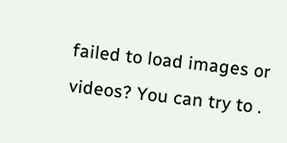failed to load images or videos? You can try to .